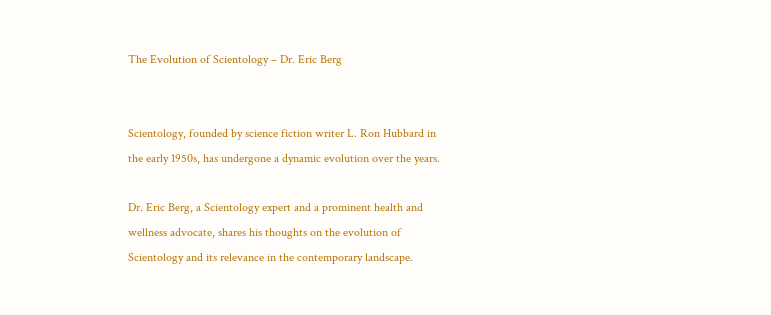The Evolution of Scientology – Dr. Eric Berg


Scientology, founded by science fiction writer L. Ron Hubbard in the early 1950s, has undergone a dynamic evolution over the years.

Dr. Eric Berg, a Scientology expert and a prominent health and wellness advocate, shares his thoughts on the evolution of Scientology and its relevance in the contemporary landscape.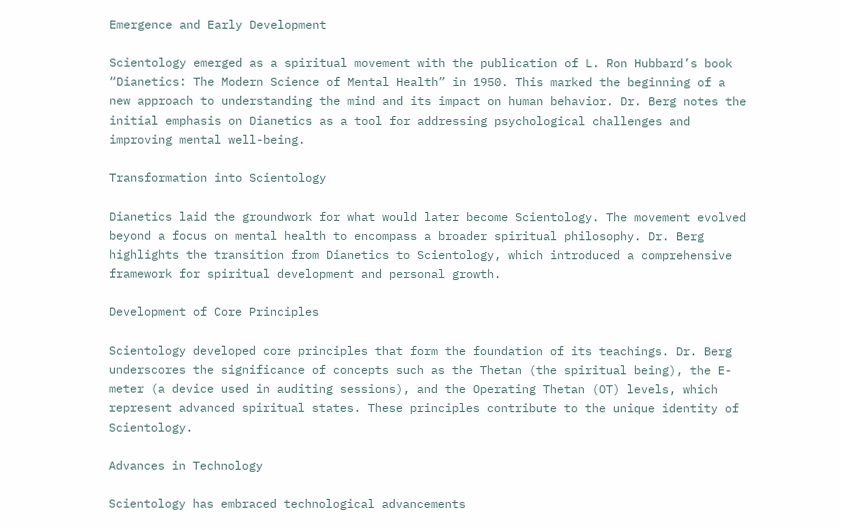Emergence and Early Development

Scientology emerged as a spiritual movement with the publication of L. Ron Hubbard’s book “Dianetics: The Modern Science of Mental Health” in 1950. This marked the beginning of a new approach to understanding the mind and its impact on human behavior. Dr. Berg notes the initial emphasis on Dianetics as a tool for addressing psychological challenges and improving mental well-being.

Transformation into Scientology

Dianetics laid the groundwork for what would later become Scientology. The movement evolved beyond a focus on mental health to encompass a broader spiritual philosophy. Dr. Berg highlights the transition from Dianetics to Scientology, which introduced a comprehensive framework for spiritual development and personal growth.

Development of Core Principles

Scientology developed core principles that form the foundation of its teachings. Dr. Berg underscores the significance of concepts such as the Thetan (the spiritual being), the E-meter (a device used in auditing sessions), and the Operating Thetan (OT) levels, which represent advanced spiritual states. These principles contribute to the unique identity of Scientology.

Advances in Technology

Scientology has embraced technological advancements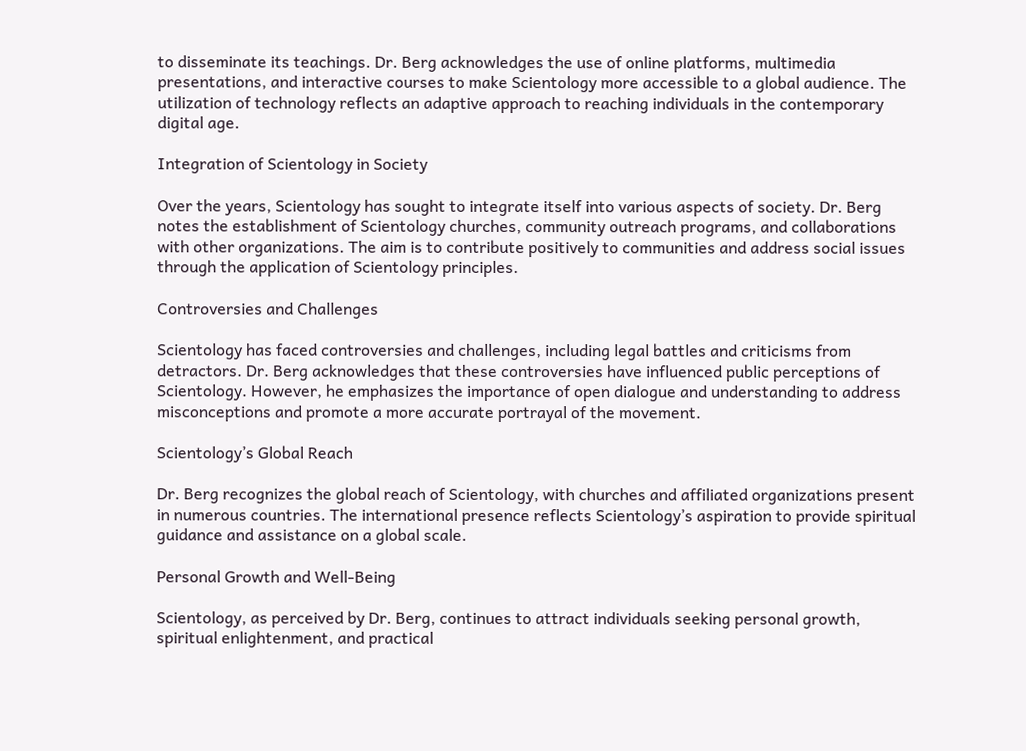to disseminate its teachings. Dr. Berg acknowledges the use of online platforms, multimedia presentations, and interactive courses to make Scientology more accessible to a global audience. The utilization of technology reflects an adaptive approach to reaching individuals in the contemporary digital age.

Integration of Scientology in Society

Over the years, Scientology has sought to integrate itself into various aspects of society. Dr. Berg notes the establishment of Scientology churches, community outreach programs, and collaborations with other organizations. The aim is to contribute positively to communities and address social issues through the application of Scientology principles.

Controversies and Challenges

Scientology has faced controversies and challenges, including legal battles and criticisms from detractors. Dr. Berg acknowledges that these controversies have influenced public perceptions of Scientology. However, he emphasizes the importance of open dialogue and understanding to address misconceptions and promote a more accurate portrayal of the movement.

Scientology’s Global Reach

Dr. Berg recognizes the global reach of Scientology, with churches and affiliated organizations present in numerous countries. The international presence reflects Scientology’s aspiration to provide spiritual guidance and assistance on a global scale.

Personal Growth and Well-Being

Scientology, as perceived by Dr. Berg, continues to attract individuals seeking personal growth, spiritual enlightenment, and practical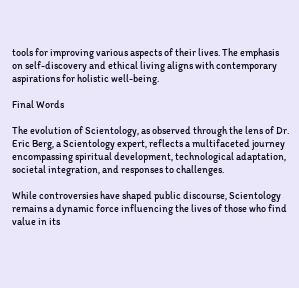tools for improving various aspects of their lives. The emphasis on self-discovery and ethical living aligns with contemporary aspirations for holistic well-being.

Final Words

The evolution of Scientology, as observed through the lens of Dr. Eric Berg, a Scientology expert, reflects a multifaceted journey encompassing spiritual development, technological adaptation, societal integration, and responses to challenges.

While controversies have shaped public discourse, Scientology remains a dynamic force influencing the lives of those who find value in its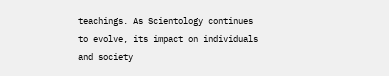teachings. As Scientology continues to evolve, its impact on individuals and society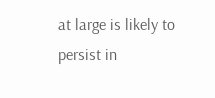at large is likely to persist in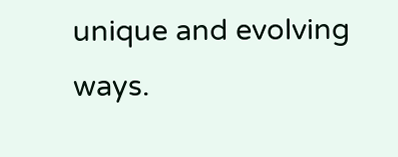unique and evolving ways.